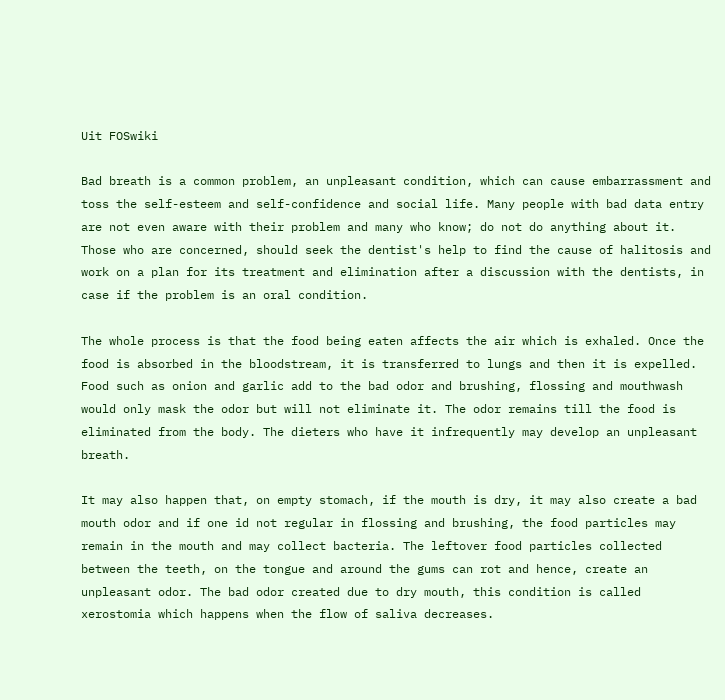Uit FOSwiki

Bad breath is a common problem, an unpleasant condition, which can cause embarrassment and toss the self-esteem and self-confidence and social life. Many people with bad data entry are not even aware with their problem and many who know; do not do anything about it. Those who are concerned, should seek the dentist's help to find the cause of halitosis and work on a plan for its treatment and elimination after a discussion with the dentists, in case if the problem is an oral condition.

The whole process is that the food being eaten affects the air which is exhaled. Once the food is absorbed in the bloodstream, it is transferred to lungs and then it is expelled. Food such as onion and garlic add to the bad odor and brushing, flossing and mouthwash would only mask the odor but will not eliminate it. The odor remains till the food is eliminated from the body. The dieters who have it infrequently may develop an unpleasant breath.

It may also happen that, on empty stomach, if the mouth is dry, it may also create a bad mouth odor and if one id not regular in flossing and brushing, the food particles may remain in the mouth and may collect bacteria. The leftover food particles collected between the teeth, on the tongue and around the gums can rot and hence, create an unpleasant odor. The bad odor created due to dry mouth, this condition is called xerostomia which happens when the flow of saliva decreases.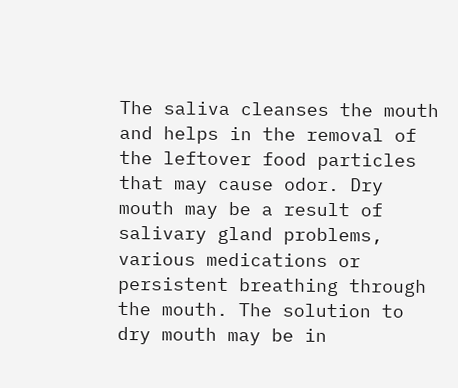The saliva cleanses the mouth and helps in the removal of the leftover food particles that may cause odor. Dry mouth may be a result of salivary gland problems, various medications or persistent breathing through the mouth. The solution to dry mouth may be in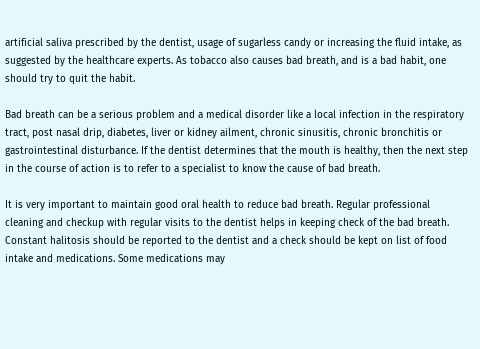artificial saliva prescribed by the dentist, usage of sugarless candy or increasing the fluid intake, as suggested by the healthcare experts. As tobacco also causes bad breath, and is a bad habit, one should try to quit the habit.

Bad breath can be a serious problem and a medical disorder like a local infection in the respiratory tract, post nasal drip, diabetes, liver or kidney ailment, chronic sinusitis, chronic bronchitis or gastrointestinal disturbance. If the dentist determines that the mouth is healthy, then the next step in the course of action is to refer to a specialist to know the cause of bad breath.

It is very important to maintain good oral health to reduce bad breath. Regular professional cleaning and checkup with regular visits to the dentist helps in keeping check of the bad breath. Constant halitosis should be reported to the dentist and a check should be kept on list of food intake and medications. Some medications may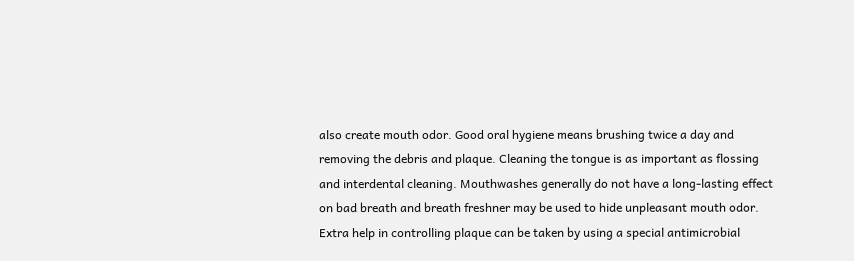also create mouth odor. Good oral hygiene means brushing twice a day and removing the debris and plaque. Cleaning the tongue is as important as flossing and interdental cleaning. Mouthwashes generally do not have a long-lasting effect on bad breath and breath freshner may be used to hide unpleasant mouth odor. Extra help in controlling plaque can be taken by using a special antimicrobial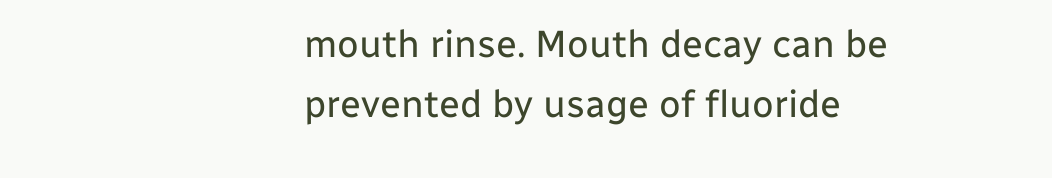mouth rinse. Mouth decay can be prevented by usage of fluoride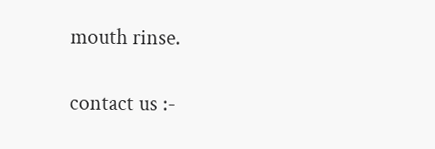mouth rinse.

contact us :-